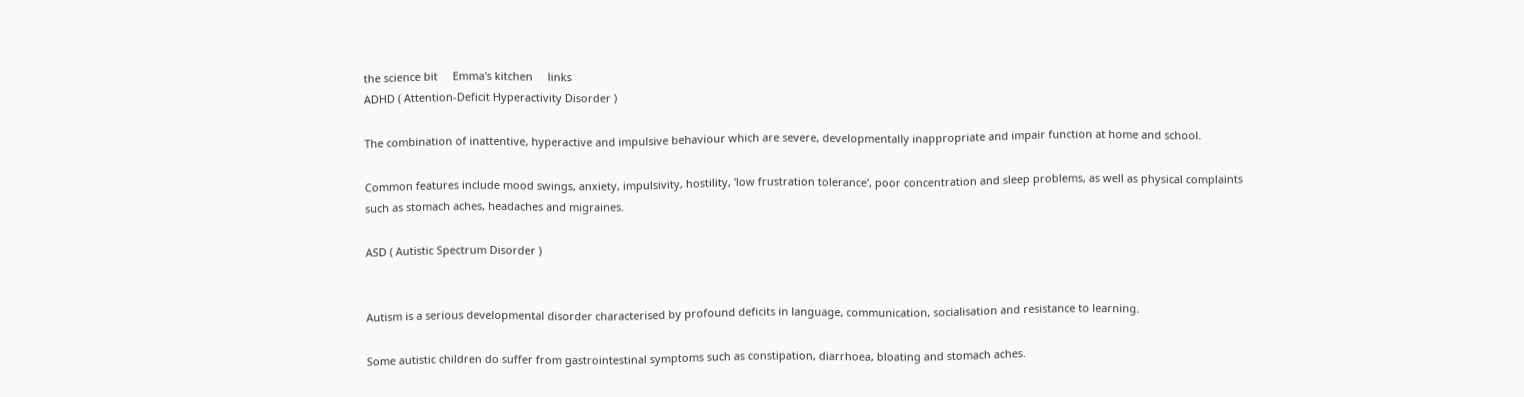the science bit     Emma's kitchen     links
ADHD ( Attention-Deficit Hyperactivity Disorder )

The combination of inattentive, hyperactive and impulsive behaviour which are severe, developmentally inappropriate and impair function at home and school.

Common features include mood swings, anxiety, impulsivity, hostility, 'low frustration tolerance', poor concentration and sleep problems, as well as physical complaints such as stomach aches, headaches and migraines.

ASD ( Autistic Spectrum Disorder )


Autism is a serious developmental disorder characterised by profound deficits in language, communication, socialisation and resistance to learning.

Some autistic children do suffer from gastrointestinal symptoms such as constipation, diarrhoea, bloating and stomach aches.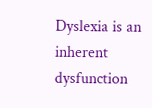Dyslexia is an inherent dysfunction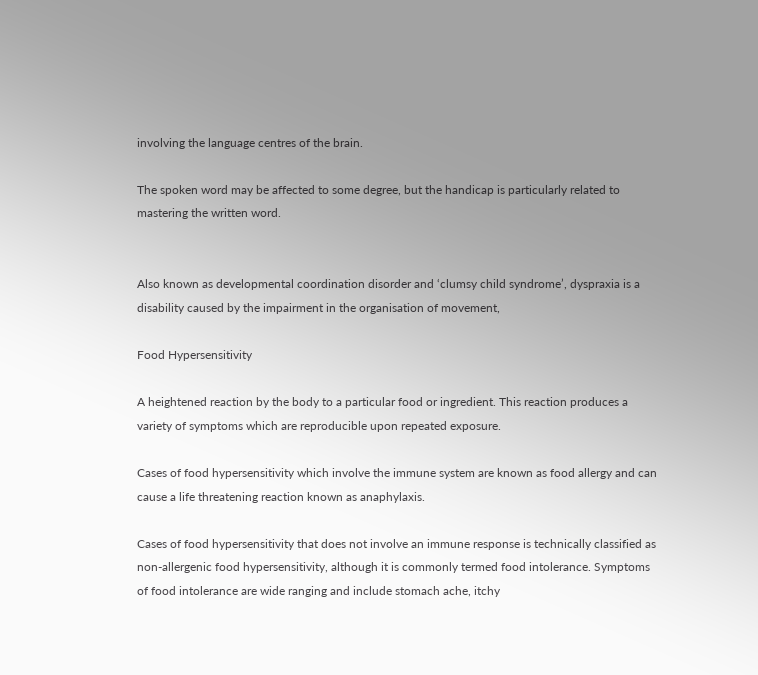involving the language centres of the brain.

The spoken word may be affected to some degree, but the handicap is particularly related to mastering the written word.


Also known as developmental coordination disorder and ‘clumsy child syndrome’, dyspraxia is a disability caused by the impairment in the organisation of movement,

Food Hypersensitivity

A heightened reaction by the body to a particular food or ingredient. This reaction produces a variety of symptoms which are reproducible upon repeated exposure.

Cases of food hypersensitivity which involve the immune system are known as food allergy and can cause a life threatening reaction known as anaphylaxis.

Cases of food hypersensitivity that does not involve an immune response is technically classified as non-allergenic food hypersensitivity, although it is commonly termed food intolerance. Symptoms of food intolerance are wide ranging and include stomach ache, itchy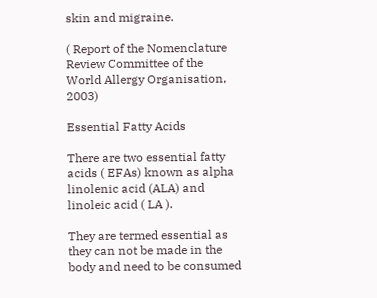skin and migraine.

( Report of the Nomenclature Review Committee of the World Allergy Organisation, 2003)

Essential Fatty Acids

There are two essential fatty acids ( EFAs) known as alpha linolenic acid (ALA) and linoleic acid ( LA ).

They are termed essential as they can not be made in the body and need to be consumed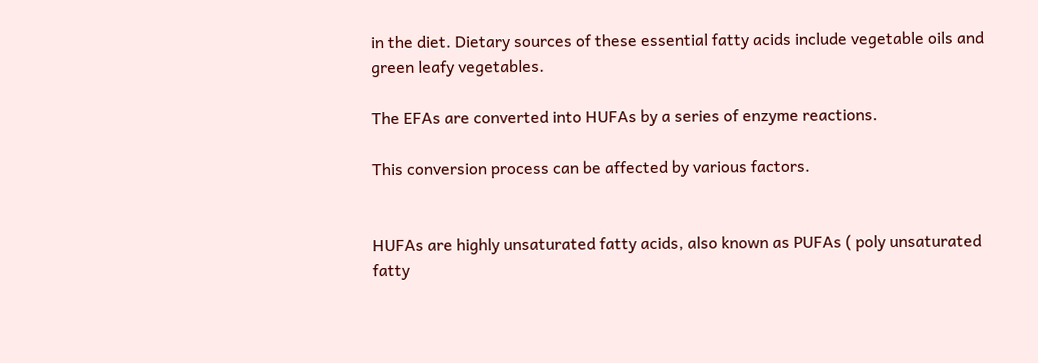in the diet. Dietary sources of these essential fatty acids include vegetable oils and green leafy vegetables.

The EFAs are converted into HUFAs by a series of enzyme reactions.

This conversion process can be affected by various factors.


HUFAs are highly unsaturated fatty acids, also known as PUFAs ( poly unsaturated fatty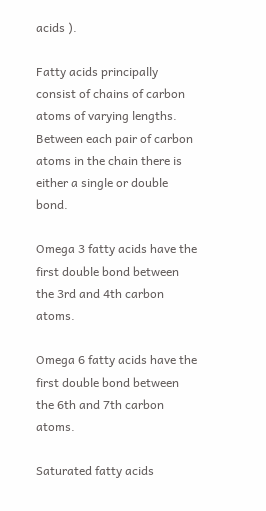acids ).

Fatty acids principally consist of chains of carbon atoms of varying lengths. Between each pair of carbon atoms in the chain there is either a single or double bond.

Omega 3 fatty acids have the first double bond between the 3rd and 4th carbon atoms.

Omega 6 fatty acids have the first double bond between the 6th and 7th carbon atoms.

Saturated fatty acids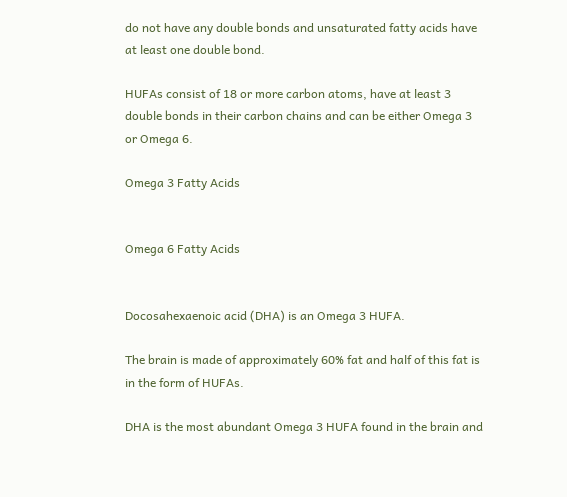do not have any double bonds and unsaturated fatty acids have at least one double bond.

HUFAs consist of 18 or more carbon atoms, have at least 3 double bonds in their carbon chains and can be either Omega 3 or Omega 6.

Omega 3 Fatty Acids


Omega 6 Fatty Acids


Docosahexaenoic acid (DHA) is an Omega 3 HUFA.

The brain is made of approximately 60% fat and half of this fat is in the form of HUFAs.

DHA is the most abundant Omega 3 HUFA found in the brain and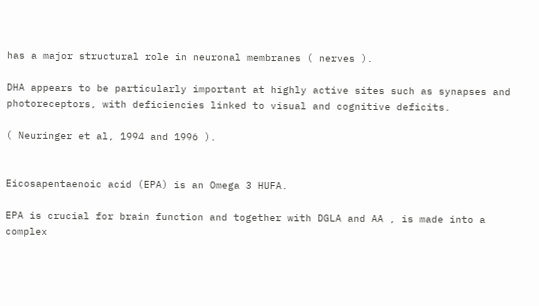has a major structural role in neuronal membranes ( nerves ).

DHA appears to be particularly important at highly active sites such as synapses and photoreceptors, with deficiencies linked to visual and cognitive deficits.

( Neuringer et al, 1994 and 1996 ).


Eicosapentaenoic acid (EPA) is an Omega 3 HUFA.

EPA is crucial for brain function and together with DGLA and AA , is made into a complex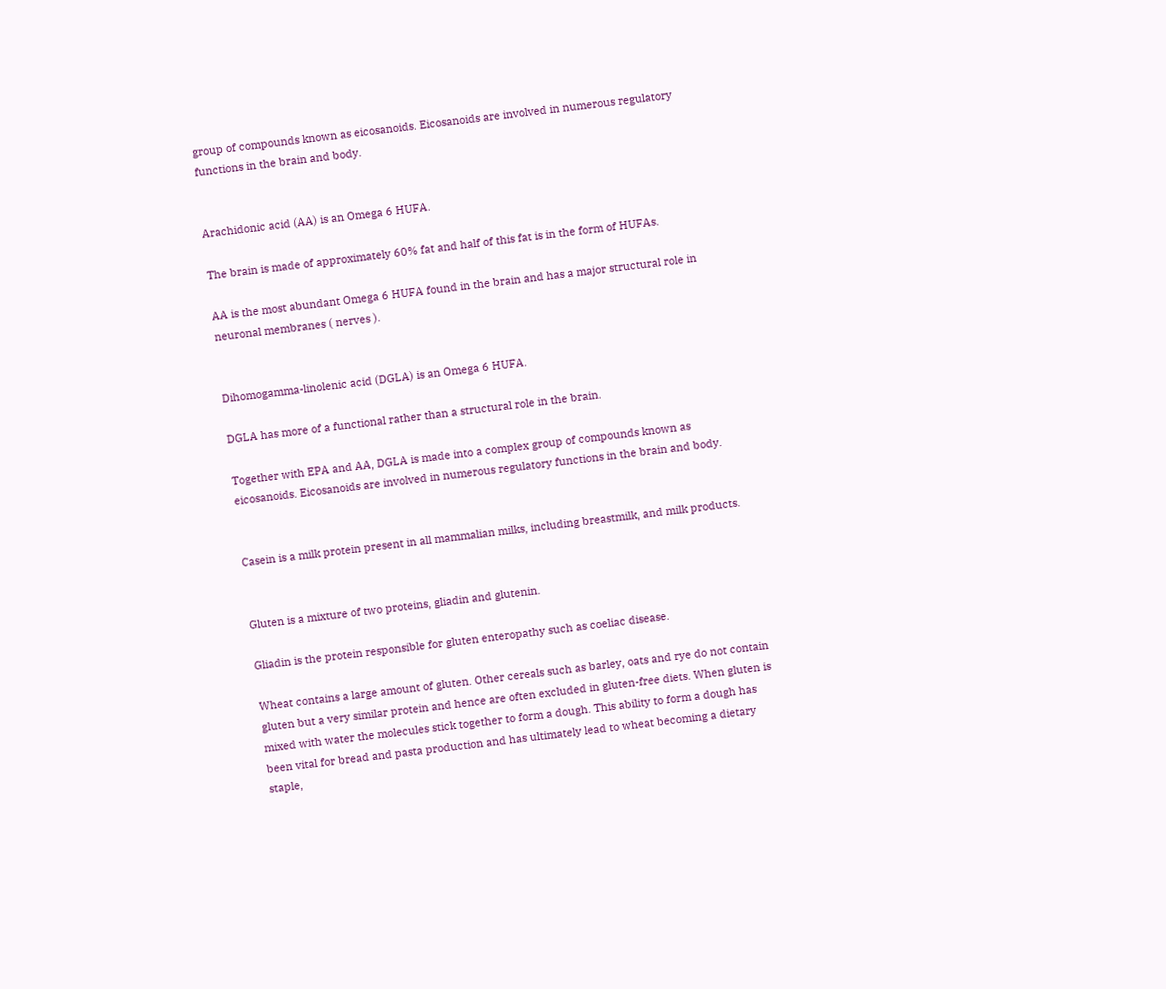group of compounds known as eicosanoids. Eicosanoids are involved in numerous regulatory functions in the brain and body.


Arachidonic acid (AA) is an Omega 6 HUFA.

The brain is made of approximately 60% fat and half of this fat is in the form of HUFAs.

AA is the most abundant Omega 6 HUFA found in the brain and has a major structural role in neuronal membranes ( nerves ).


Dihomogamma-linolenic acid (DGLA) is an Omega 6 HUFA.

DGLA has more of a functional rather than a structural role in the brain.

Together with EPA and AA, DGLA is made into a complex group of compounds known as eicosanoids. Eicosanoids are involved in numerous regulatory functions in the brain and body.


Casein is a milk protein present in all mammalian milks, including breastmilk, and milk products.


Gluten is a mixture of two proteins, gliadin and glutenin.

Gliadin is the protein responsible for gluten enteropathy such as coeliac disease.

Wheat contains a large amount of gluten. Other cereals such as barley, oats and rye do not contain gluten but a very similar protein and hence are often excluded in gluten-free diets. When gluten is mixed with water the molecules stick together to form a dough. This ability to form a dough has been vital for bread and pasta production and has ultimately lead to wheat becoming a dietary staple,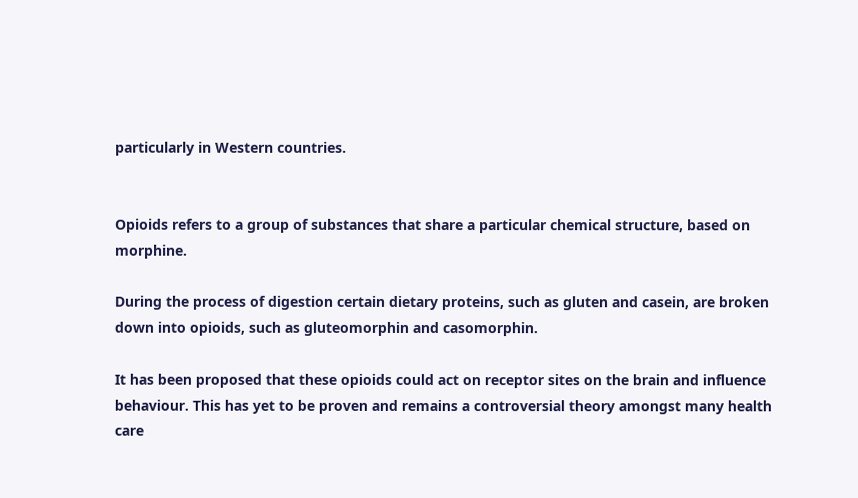particularly in Western countries.


Opioids refers to a group of substances that share a particular chemical structure, based on morphine.

During the process of digestion certain dietary proteins, such as gluten and casein, are broken down into opioids, such as gluteomorphin and casomorphin.

It has been proposed that these opioids could act on receptor sites on the brain and influence behaviour. This has yet to be proven and remains a controversial theory amongst many health care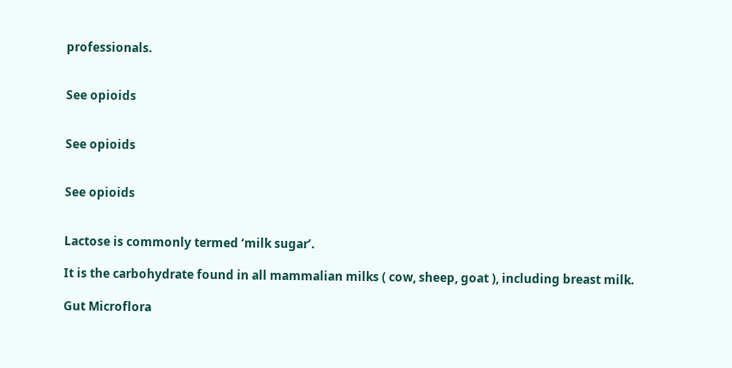professionals.


See opioids


See opioids


See opioids


Lactose is commonly termed ‘milk sugar’.

It is the carbohydrate found in all mammalian milks ( cow, sheep, goat ), including breast milk.

Gut Microflora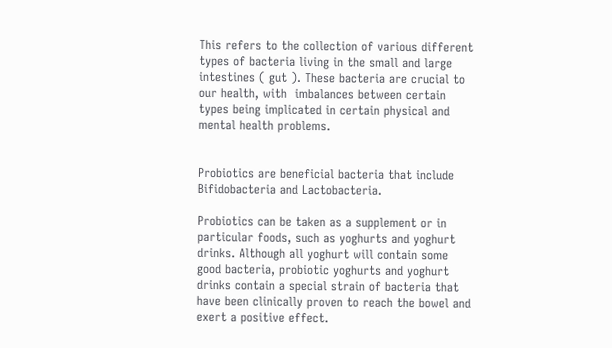This refers to the collection of various different types of bacteria living in the small and large intestines ( gut ). These bacteria are crucial to our health, with  imbalances between certain types being implicated in certain physical and mental health problems.


Probiotics are beneficial bacteria that include Bifidobacteria and Lactobacteria.

Probiotics can be taken as a supplement or in particular foods, such as yoghurts and yoghurt drinks. Although all yoghurt will contain some good bacteria, probiotic yoghurts and yoghurt drinks contain a special strain of bacteria that have been clinically proven to reach the bowel and exert a positive effect.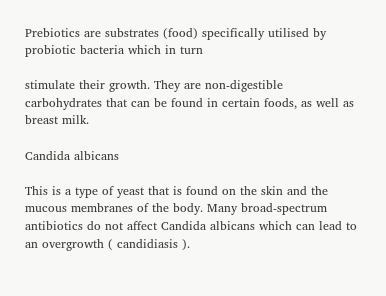Prebiotics are substrates (food) specifically utilised by probiotic bacteria which in turn

stimulate their growth. They are non-digestible carbohydrates that can be found in certain foods, as well as breast milk.

Candida albicans

This is a type of yeast that is found on the skin and the mucous membranes of the body. Many broad-spectrum antibiotics do not affect Candida albicans which can lead to an overgrowth ( candidiasis ).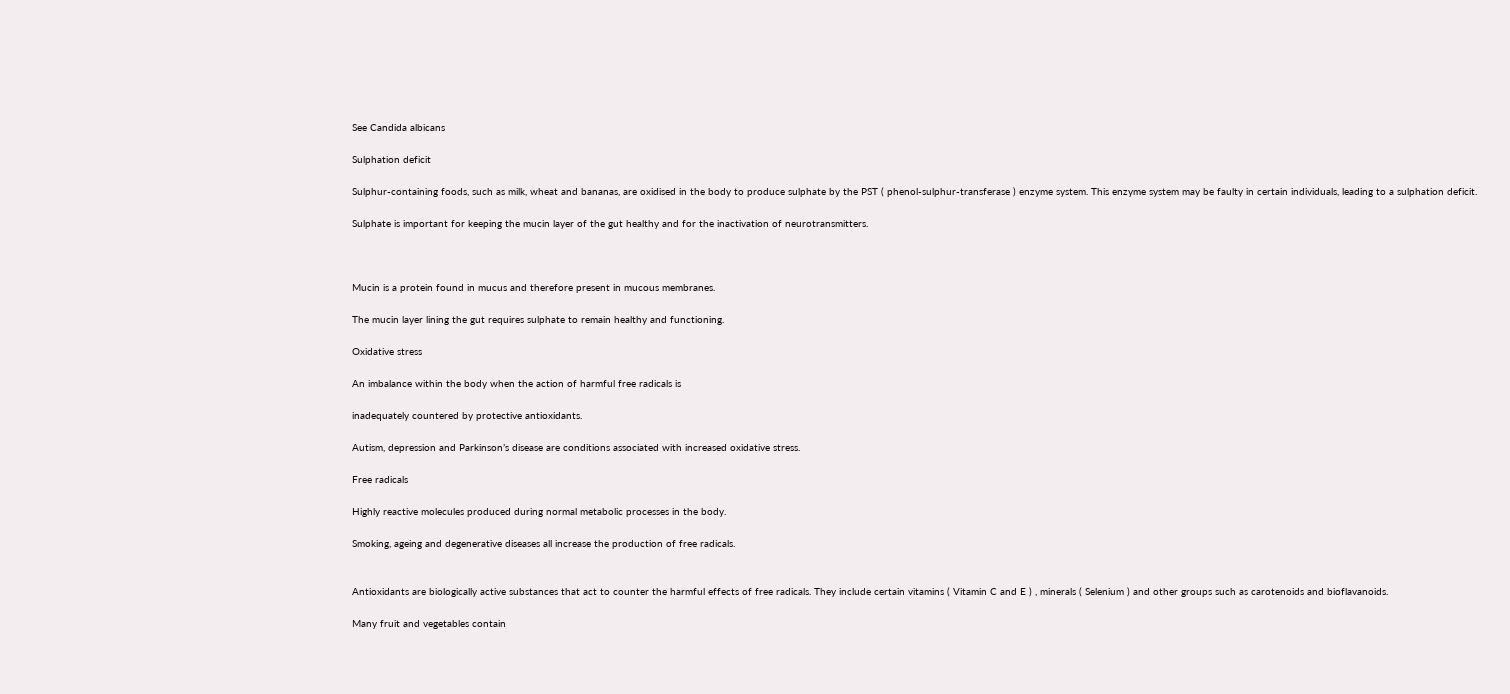See Candida albicans

Sulphation deficit

Sulphur-containing foods, such as milk, wheat and bananas, are oxidised in the body to produce sulphate by the PST ( phenol-sulphur-transferase ) enzyme system. This enzyme system may be faulty in certain individuals, leading to a sulphation deficit.

Sulphate is important for keeping the mucin layer of the gut healthy and for the inactivation of neurotransmitters.



Mucin is a protein found in mucus and therefore present in mucous membranes.

The mucin layer lining the gut requires sulphate to remain healthy and functioning.

Oxidative stress

An imbalance within the body when the action of harmful free radicals is

inadequately countered by protective antioxidants.

Autism, depression and Parkinson’s disease are conditions associated with increased oxidative stress.

Free radicals

Highly reactive molecules produced during normal metabolic processes in the body.

Smoking, ageing and degenerative diseases all increase the production of free radicals.


Antioxidants are biologically active substances that act to counter the harmful effects of free radicals. They include certain vitamins ( Vitamin C and E ) , minerals ( Selenium ) and other groups such as carotenoids and bioflavanoids.

Many fruit and vegetables contain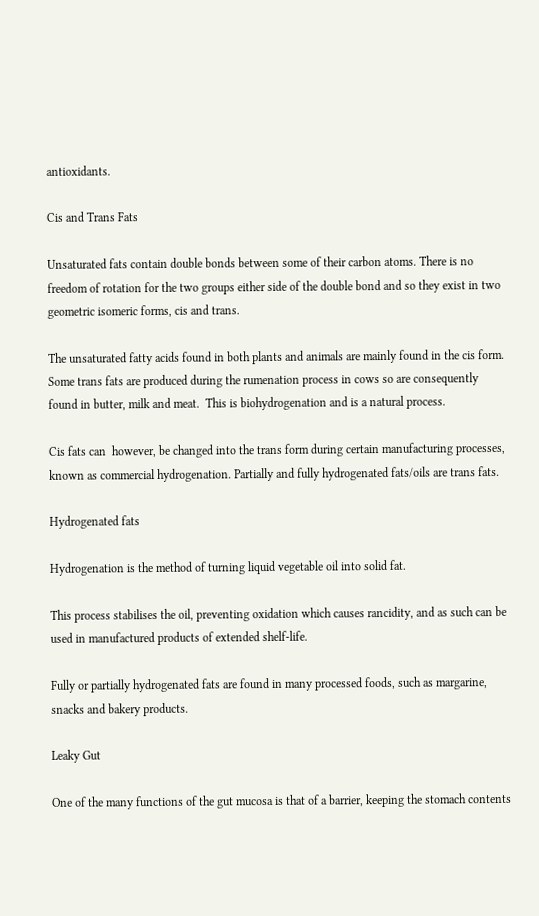antioxidants.

Cis and Trans Fats

Unsaturated fats contain double bonds between some of their carbon atoms. There is no freedom of rotation for the two groups either side of the double bond and so they exist in two geometric isomeric forms, cis and trans.

The unsaturated fatty acids found in both plants and animals are mainly found in the cis form.  Some trans fats are produced during the rumenation process in cows so are consequently found in butter, milk and meat.  This is biohydrogenation and is a natural process.

Cis fats can  however, be changed into the trans form during certain manufacturing processes, known as commercial hydrogenation. Partially and fully hydrogenated fats/oils are trans fats.

Hydrogenated fats

Hydrogenation is the method of turning liquid vegetable oil into solid fat.

This process stabilises the oil, preventing oxidation which causes rancidity, and as such can be used in manufactured products of extended shelf-life.

Fully or partially hydrogenated fats are found in many processed foods, such as margarine, snacks and bakery products.

Leaky Gut

One of the many functions of the gut mucosa is that of a barrier, keeping the stomach contents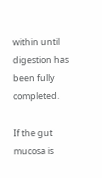within until digestion has been fully completed.

If the gut mucosa is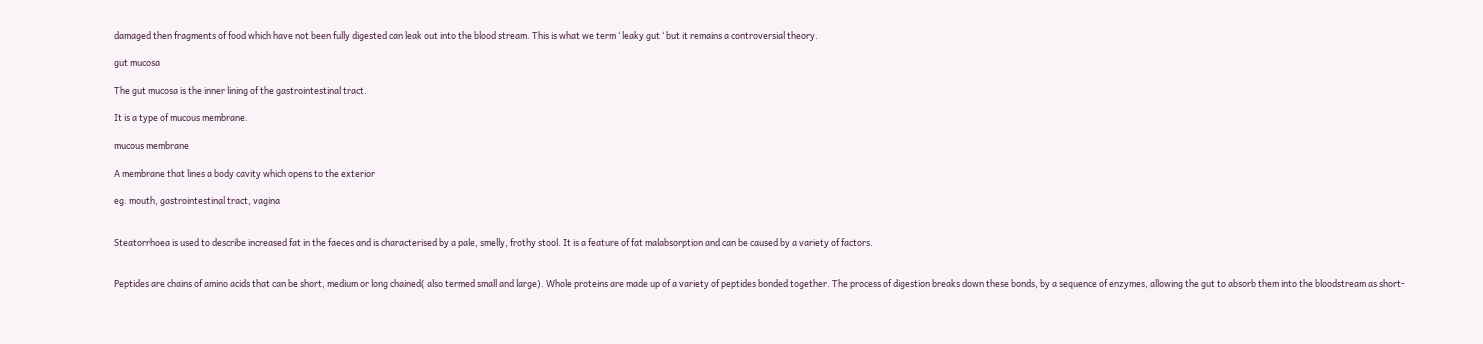damaged then fragments of food which have not been fully digested can leak out into the blood stream. This is what we term ‘ leaky gut ‘ but it remains a controversial theory.

gut mucosa

The gut mucosa is the inner lining of the gastrointestinal tract.

It is a type of mucous membrane.

mucous membrane

A membrane that lines a body cavity which opens to the exterior

eg. mouth, gastrointestinal tract, vagina


Steatorrhoea is used to describe increased fat in the faeces and is characterised by a pale, smelly, frothy stool. It is a feature of fat malabsorption and can be caused by a variety of factors.


Peptides are chains of amino acids that can be short, medium or long chained( also termed small and large). Whole proteins are made up of a variety of peptides bonded together. The process of digestion breaks down these bonds, by a sequence of enzymes, allowing the gut to absorb them into the bloodstream as short-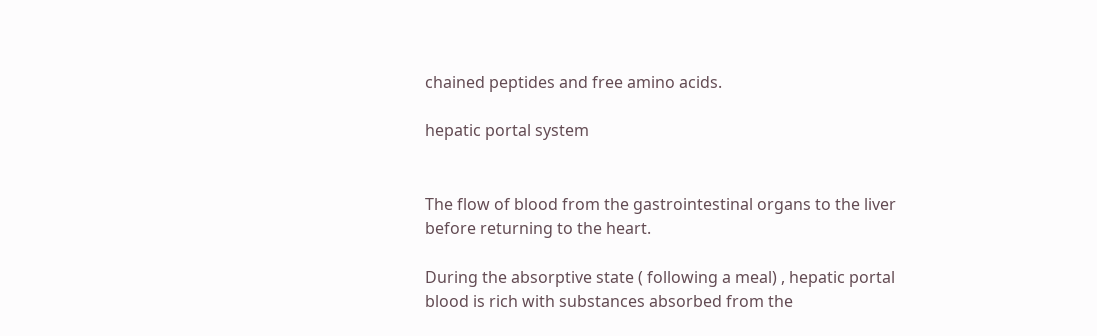chained peptides and free amino acids.

hepatic portal system


The flow of blood from the gastrointestinal organs to the liver before returning to the heart.

During the absorptive state ( following a meal) , hepatic portal blood is rich with substances absorbed from the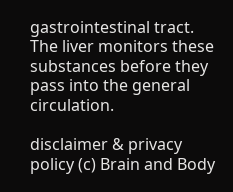gastrointestinal tract. The liver monitors these substances before they pass into the general circulation.

disclaimer & privacy policy (c) Brain and Body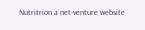Nutritrion a net-venture website